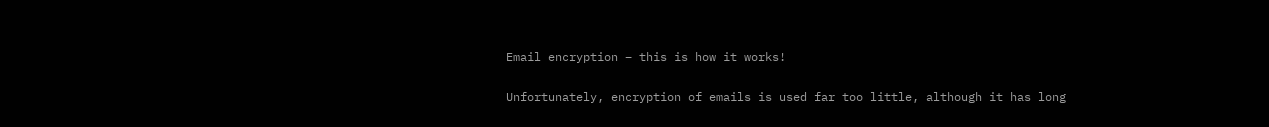Email encryption – this is how it works!

Unfortunately, encryption of emails is used far too little, although it has long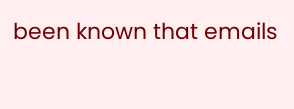been known that emails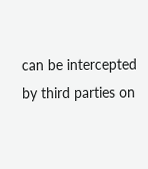can be intercepted by third parties on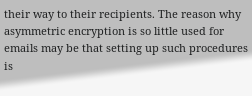their way to their recipients. The reason why asymmetric encryption is so little used for emails may be that setting up such procedures is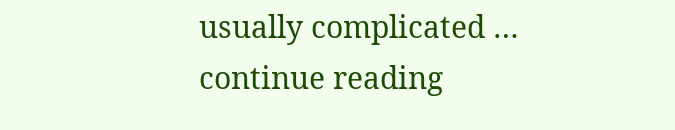usually complicated … continue reading